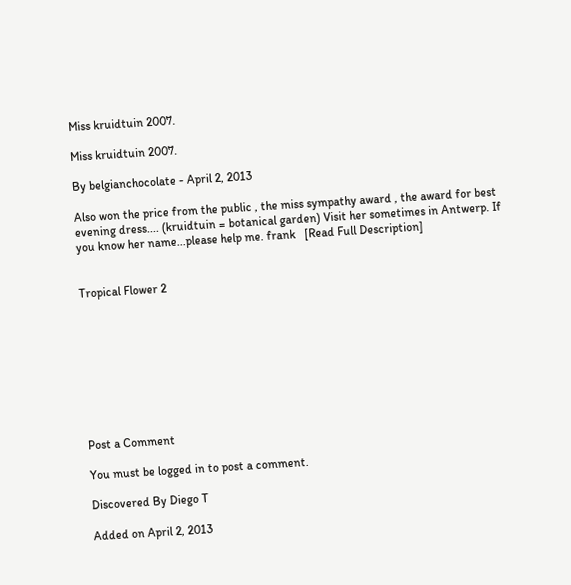Miss kruidtuin 2007.

Miss kruidtuin 2007.

By belgianchocolate - April 2, 2013

Also won the price from the public , the miss sympathy award , the award for best evening dress.... (kruidtuin = botanical garden) Visit her sometimes in Antwerp. If you know her name...please help me. frank   [Read Full Description]


Tropical Flower 2









Post a Comment

You must be logged in to post a comment.

Discovered By Diego T

Added on April 2, 2013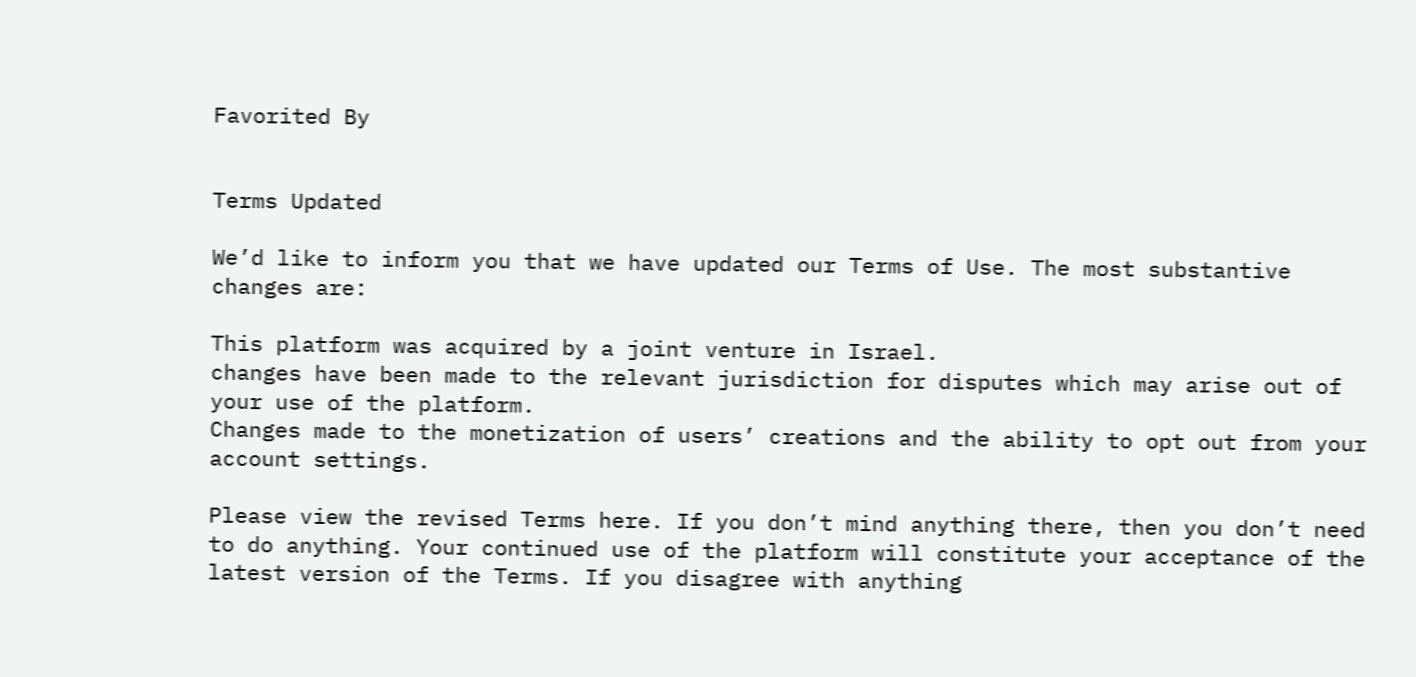Favorited By


Terms Updated

We’d like to inform you that we have updated our Terms of Use. The most substantive changes are:

This platform was acquired by a joint venture in Israel.
changes have been made to the relevant jurisdiction for disputes which may arise out of your use of the platform.
Changes made to the monetization of users’ creations and the ability to opt out from your account settings.

Please view the revised Terms here. If you don’t mind anything there, then you don’t need to do anything. Your continued use of the platform will constitute your acceptance of the latest version of the Terms. If you disagree with anything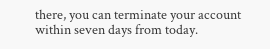there, you can terminate your account within seven days from today.